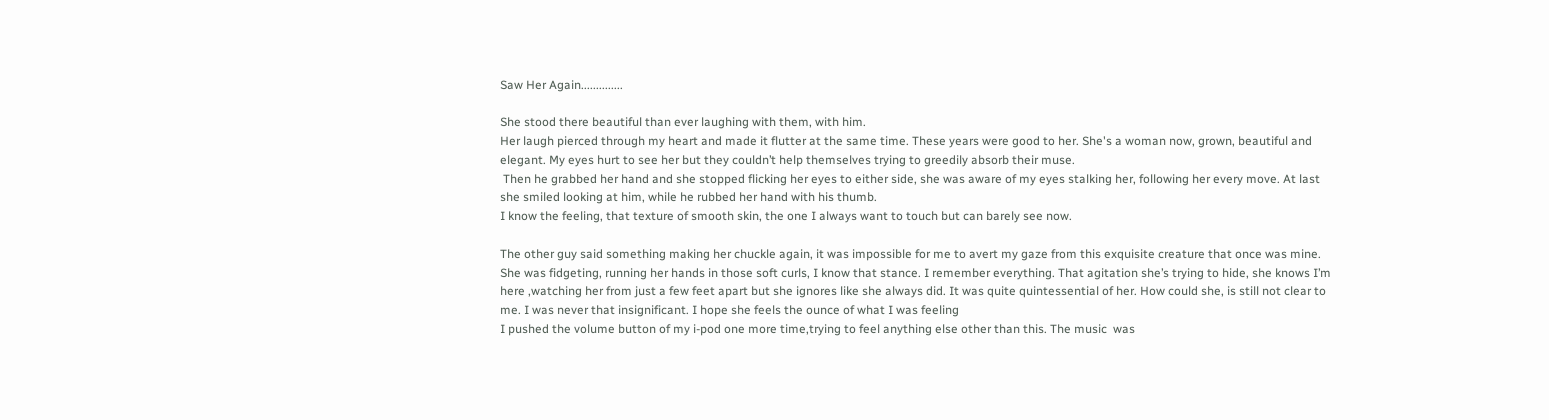Saw Her Again..............

She stood there beautiful than ever laughing with them, with him.
Her laugh pierced through my heart and made it flutter at the same time. These years were good to her. She's a woman now, grown, beautiful and elegant. My eyes hurt to see her but they couldn’t help themselves trying to greedily absorb their muse.
 Then he grabbed her hand and she stopped flicking her eyes to either side, she was aware of my eyes stalking her, following her every move. At last she smiled looking at him, while he rubbed her hand with his thumb.
I know the feeling, that texture of smooth skin, the one I always want to touch but can barely see now.

The other guy said something making her chuckle again, it was impossible for me to avert my gaze from this exquisite creature that once was mine. She was fidgeting, running her hands in those soft curls, I know that stance. I remember everything. That agitation she’s trying to hide, she knows I’m here ,watching her from just a few feet apart but she ignores like she always did. It was quite quintessential of her. How could she, is still not clear to me. I was never that insignificant. I hope she feels the ounce of what I was feeling
I pushed the volume button of my i-pod one more time,trying to feel anything else other than this. The music  was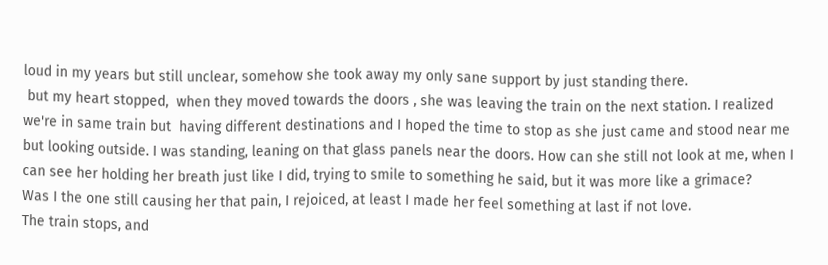loud in my years but still unclear, somehow she took away my only sane support by just standing there.
 but my heart stopped,  when they moved towards the doors , she was leaving the train on the next station. I realized we're in same train but  having different destinations and I hoped the time to stop as she just came and stood near me  but looking outside. I was standing, leaning on that glass panels near the doors. How can she still not look at me, when I can see her holding her breath just like I did, trying to smile to something he said, but it was more like a grimace?
Was I the one still causing her that pain, I rejoiced, at least I made her feel something at last if not love.
The train stops, and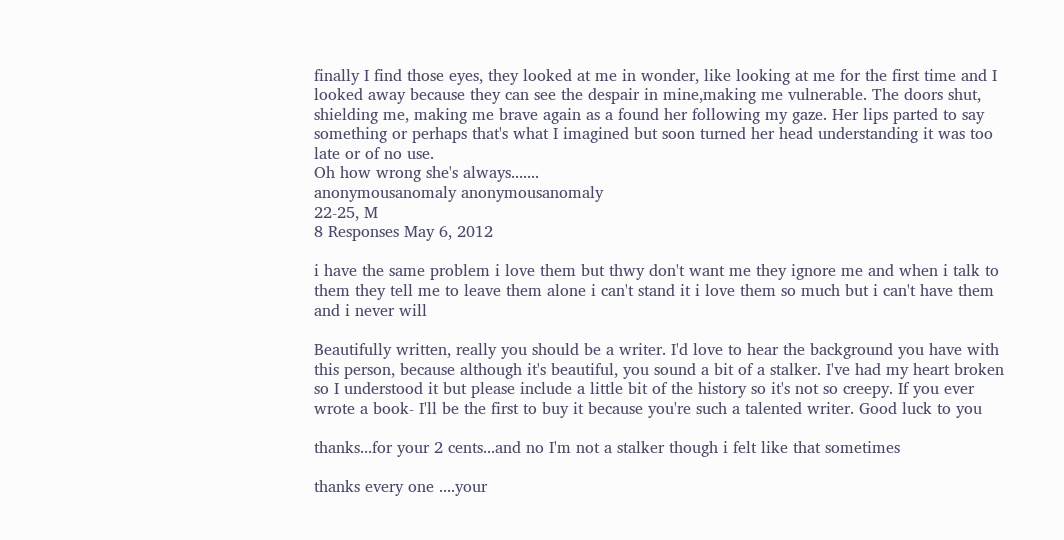finally I find those eyes, they looked at me in wonder, like looking at me for the first time and I looked away because they can see the despair in mine,making me vulnerable. The doors shut, shielding me, making me brave again as a found her following my gaze. Her lips parted to say something or perhaps that's what I imagined but soon turned her head understanding it was too late or of no use.
Oh how wrong she's always.......
anonymousanomaly anonymousanomaly
22-25, M
8 Responses May 6, 2012

i have the same problem i love them but thwy don't want me they ignore me and when i talk to them they tell me to leave them alone i can't stand it i love them so much but i can't have them and i never will

Beautifully written, really you should be a writer. I'd love to hear the background you have with this person, because although it's beautiful, you sound a bit of a stalker. I've had my heart broken so I understood it but please include a little bit of the history so it's not so creepy. If you ever wrote a book- I'll be the first to buy it because you're such a talented writer. Good luck to you

thanks...for your 2 cents...and no I'm not a stalker though i felt like that sometimes

thanks every one ....your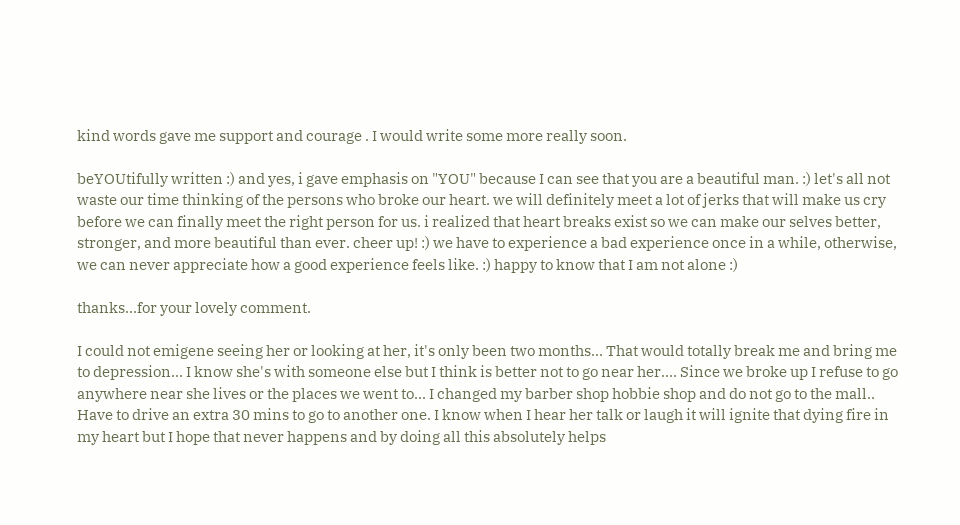kind words gave me support and courage . I would write some more really soon.

beYOUtifully written :) and yes, i gave emphasis on "YOU" because I can see that you are a beautiful man. :) let's all not waste our time thinking of the persons who broke our heart. we will definitely meet a lot of jerks that will make us cry before we can finally meet the right person for us. i realized that heart breaks exist so we can make our selves better, stronger, and more beautiful than ever. cheer up! :) we have to experience a bad experience once in a while, otherwise, we can never appreciate how a good experience feels like. :) happy to know that I am not alone :)

thanks...for your lovely comment.

I could not emigene seeing her or looking at her, it's only been two months... That would totally break me and bring me to depression... I know she's with someone else but I think is better not to go near her.... Since we broke up I refuse to go anywhere near she lives or the places we went to... I changed my barber shop hobbie shop and do not go to the mall.. Have to drive an extra 30 mins to go to another one. I know when I hear her talk or laugh it will ignite that dying fire in my heart but I hope that never happens and by doing all this absolutely helps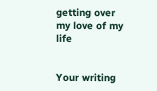getting over my love of my life


Your writing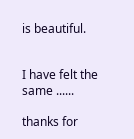is beautiful.


I have felt the same ......

thanks for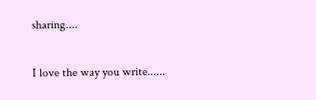sharing....

I love the way you write......